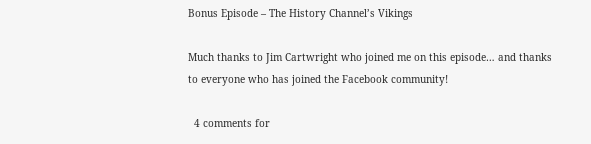Bonus Episode – The History Channel’s Vikings

Much thanks to Jim Cartwright who joined me on this episode… and thanks to everyone who has joined the Facebook community!

  4 comments for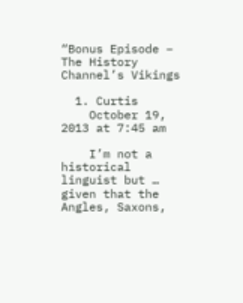“Bonus Episode – The History Channel’s Vikings

  1. Curtis
    October 19, 2013 at 7:45 am

    I’m not a historical linguist but … given that the Angles, Saxons,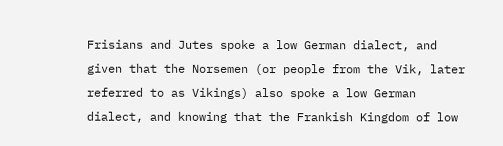Frisians and Jutes spoke a low German dialect, and given that the Norsemen (or people from the Vik, later referred to as Vikings) also spoke a low German dialect, and knowing that the Frankish Kingdom of low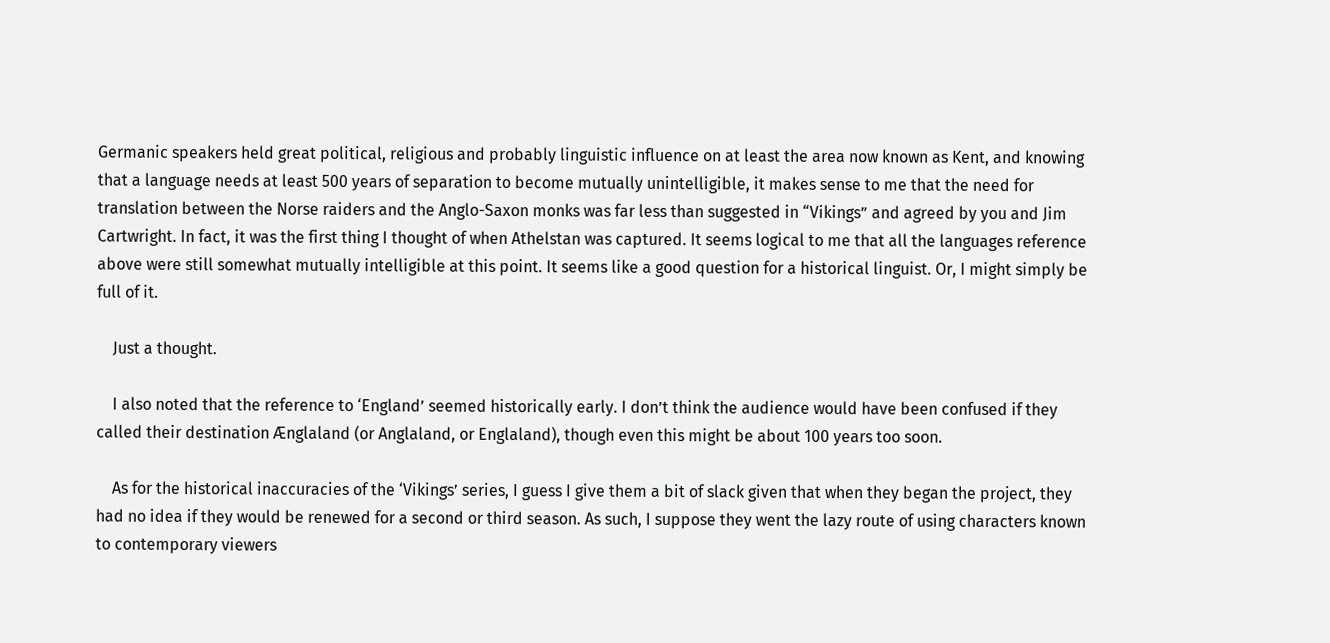Germanic speakers held great political, religious and probably linguistic influence on at least the area now known as Kent, and knowing that a language needs at least 500 years of separation to become mutually unintelligible, it makes sense to me that the need for translation between the Norse raiders and the Anglo-Saxon monks was far less than suggested in “Vikings” and agreed by you and Jim Cartwright. In fact, it was the first thing I thought of when Athelstan was captured. It seems logical to me that all the languages reference above were still somewhat mutually intelligible at this point. It seems like a good question for a historical linguist. Or, I might simply be full of it.

    Just a thought.

    I also noted that the reference to ‘England’ seemed historically early. I don’t think the audience would have been confused if they called their destination Ænglaland (or Anglaland, or Englaland), though even this might be about 100 years too soon.

    As for the historical inaccuracies of the ‘Vikings’ series, I guess I give them a bit of slack given that when they began the project, they had no idea if they would be renewed for a second or third season. As such, I suppose they went the lazy route of using characters known to contemporary viewers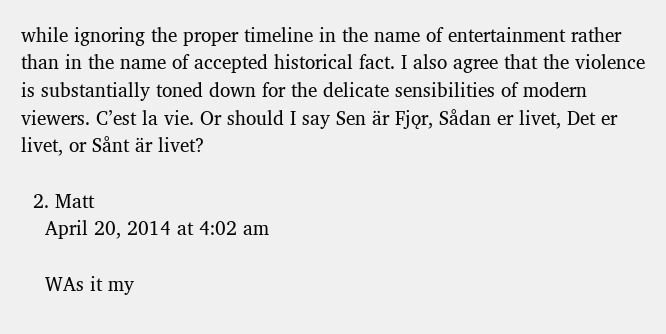while ignoring the proper timeline in the name of entertainment rather than in the name of accepted historical fact. I also agree that the violence is substantially toned down for the delicate sensibilities of modern viewers. C’est la vie. Or should I say Sen är Fjǫr, Sådan er livet, Det er livet, or Sånt är livet?

  2. Matt
    April 20, 2014 at 4:02 am

    WAs it my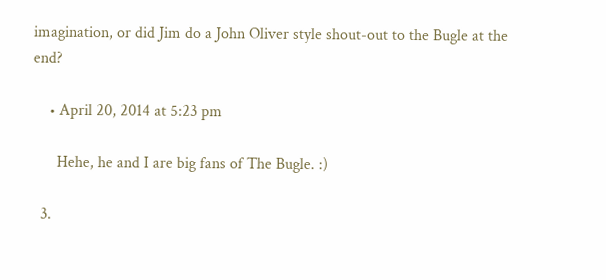imagination, or did Jim do a John Oliver style shout-out to the Bugle at the end?

    • April 20, 2014 at 5:23 pm

      Hehe, he and I are big fans of The Bugle. :)

  3.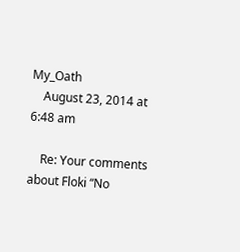My_Oath
    August 23, 2014 at 6:48 am

    Re: Your comments about Floki “No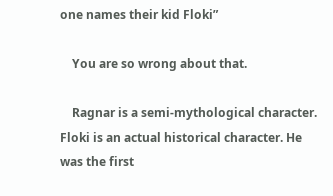one names their kid Floki”

    You are so wrong about that.

    Ragnar is a semi-mythological character. Floki is an actual historical character. He was the first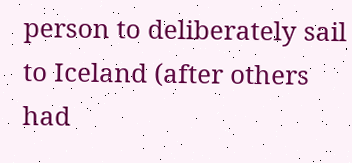person to deliberately sail to Iceland (after others had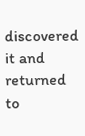discovered it and returned to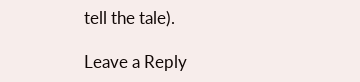tell the tale).

Leave a Reply